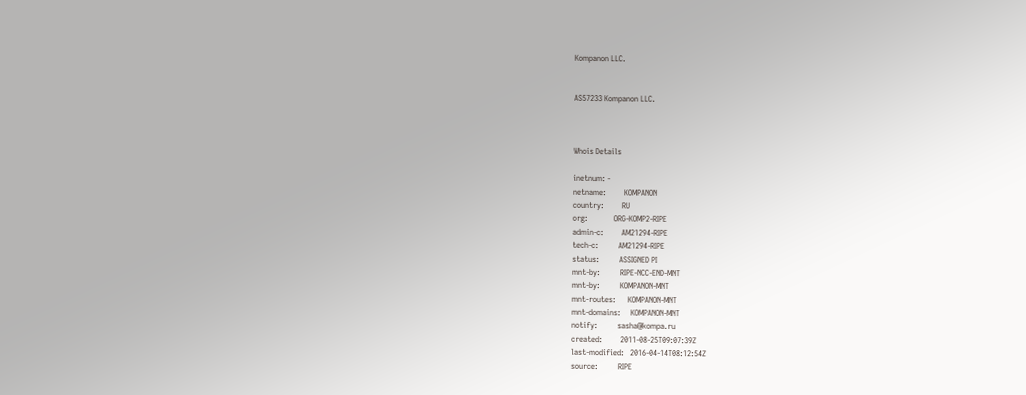Kompanon LLC.


AS57233 Kompanon LLC.



Whois Details

inetnum: -
netname:         KOMPANON
country:         RU
org:             ORG-KOMP2-RIPE
admin-c:         AM21294-RIPE
tech-c:          AM21294-RIPE
status:          ASSIGNED PI
mnt-by:          RIPE-NCC-END-MNT
mnt-by:          KOMPANON-MNT
mnt-routes:      KOMPANON-MNT
mnt-domains:     KOMPANON-MNT
notify:          sasha@kompa.ru
created:         2011-08-25T09:07:39Z
last-modified:   2016-04-14T08:12:54Z
source:          RIPE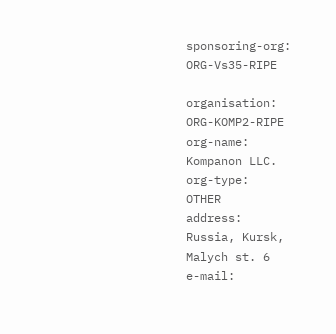sponsoring-org:  ORG-Vs35-RIPE

organisation:    ORG-KOMP2-RIPE
org-name:        Kompanon LLC.
org-type:        OTHER
address:         Russia, Kursk, Malych st. 6
e-mail: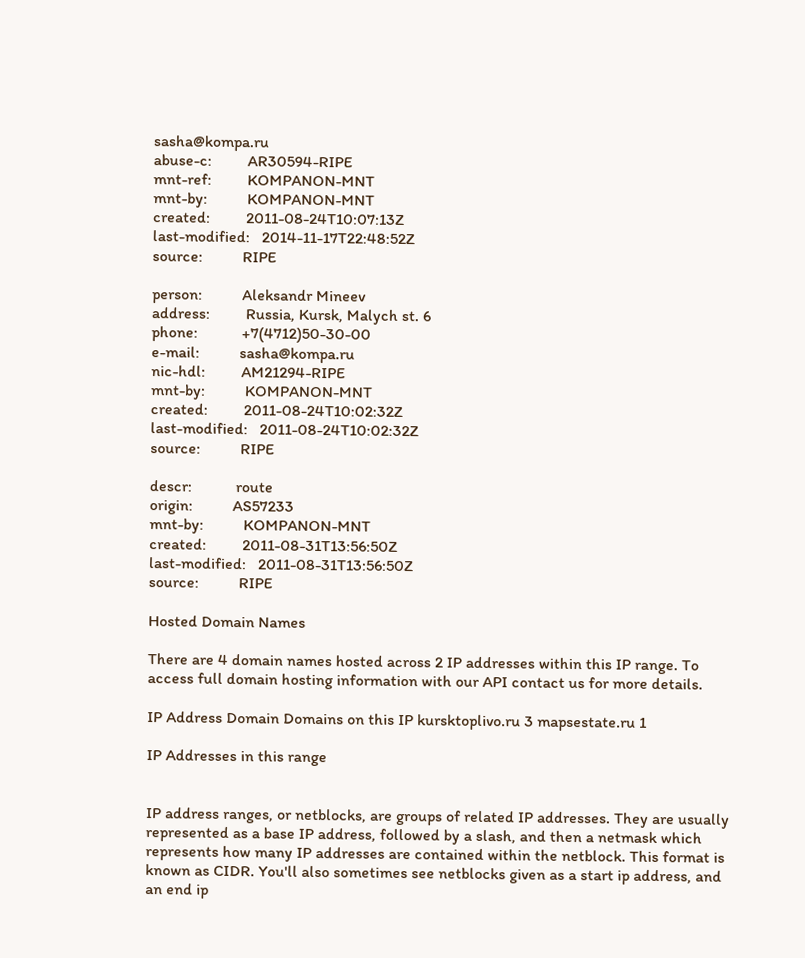sasha@kompa.ru
abuse-c:         AR30594-RIPE
mnt-ref:         KOMPANON-MNT
mnt-by:          KOMPANON-MNT
created:         2011-08-24T10:07:13Z
last-modified:   2014-11-17T22:48:52Z
source:          RIPE

person:          Aleksandr Mineev
address:         Russia, Kursk, Malych st. 6
phone:           +7(4712)50-30-00
e-mail:          sasha@kompa.ru
nic-hdl:         AM21294-RIPE
mnt-by:          KOMPANON-MNT
created:         2011-08-24T10:02:32Z
last-modified:   2011-08-24T10:02:32Z
source:          RIPE

descr:           route
origin:          AS57233
mnt-by:          KOMPANON-MNT
created:         2011-08-31T13:56:50Z
last-modified:   2011-08-31T13:56:50Z
source:          RIPE

Hosted Domain Names

There are 4 domain names hosted across 2 IP addresses within this IP range. To access full domain hosting information with our API contact us for more details.

IP Address Domain Domains on this IP kursktoplivo.ru 3 mapsestate.ru 1

IP Addresses in this range


IP address ranges, or netblocks, are groups of related IP addresses. They are usually represented as a base IP address, followed by a slash, and then a netmask which represents how many IP addresses are contained within the netblock. This format is known as CIDR. You'll also sometimes see netblocks given as a start ip address, and an end ip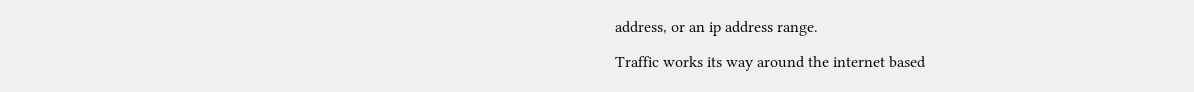address, or an ip address range.

Traffic works its way around the internet based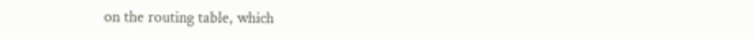on the routing table, which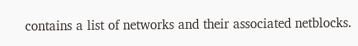contains a list of networks and their associated netblocks.